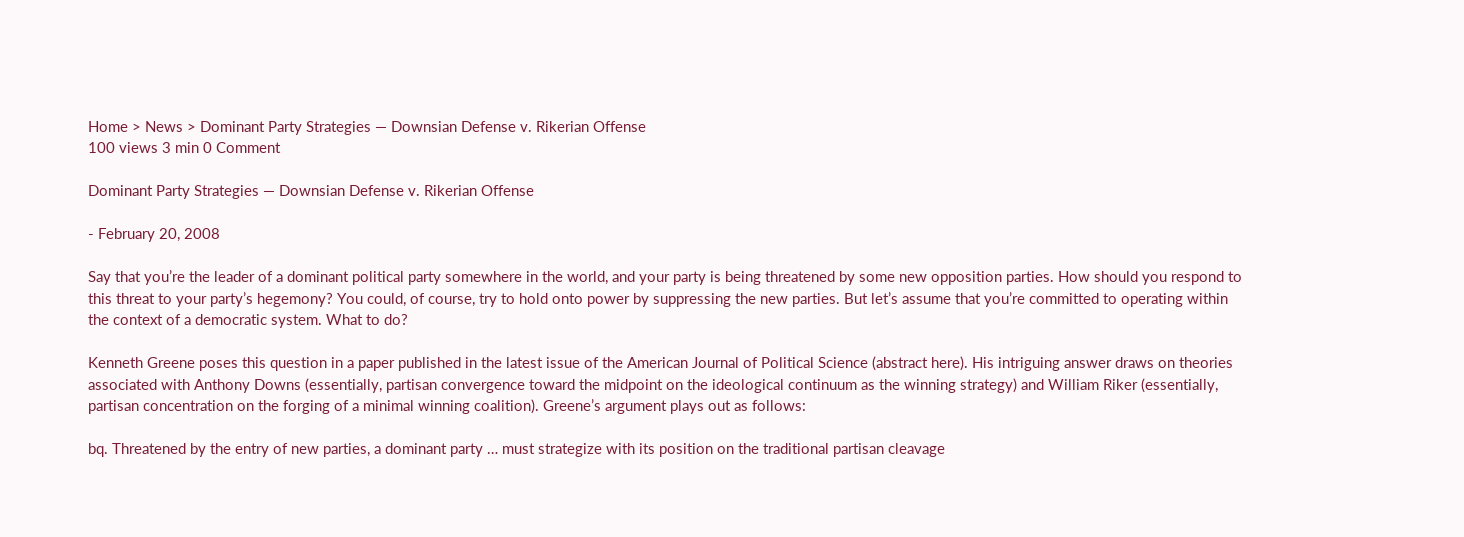Home > News > Dominant Party Strategies — Downsian Defense v. Rikerian Offense
100 views 3 min 0 Comment

Dominant Party Strategies — Downsian Defense v. Rikerian Offense

- February 20, 2008

Say that you’re the leader of a dominant political party somewhere in the world, and your party is being threatened by some new opposition parties. How should you respond to this threat to your party’s hegemony? You could, of course, try to hold onto power by suppressing the new parties. But let’s assume that you’re committed to operating within the context of a democratic system. What to do?

Kenneth Greene poses this question in a paper published in the latest issue of the American Journal of Political Science (abstract here). His intriguing answer draws on theories associated with Anthony Downs (essentially, partisan convergence toward the midpoint on the ideological continuum as the winning strategy) and William Riker (essentially, partisan concentration on the forging of a minimal winning coalition). Greene’s argument plays out as follows:

bq. Threatened by the entry of new parties, a dominant party … must strategize with its position on the traditional partisan cleavage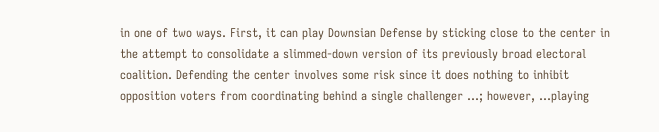in one of two ways. First, it can play Downsian Defense by sticking close to the center in the attempt to consolidate a slimmed-down version of its previously broad electoral coalition. Defending the center involves some risk since it does nothing to inhibit opposition voters from coordinating behind a single challenger …; however, …playing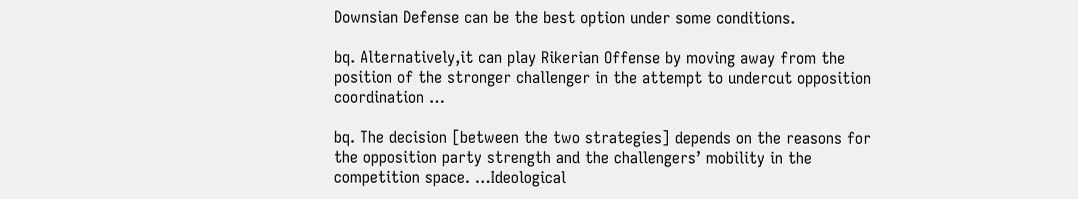Downsian Defense can be the best option under some conditions.

bq. Alternatively,it can play Rikerian Offense by moving away from the position of the stronger challenger in the attempt to undercut opposition coordination …

bq. The decision [between the two strategies] depends on the reasons for the opposition party strength and the challengers’ mobility in the competition space. …Ideological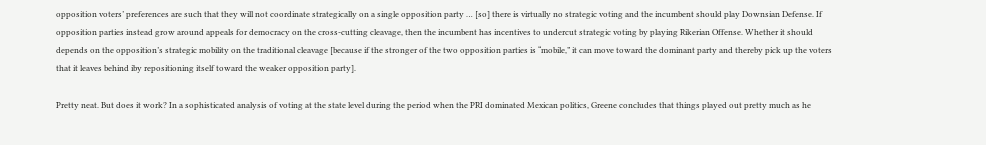opposition voters’ preferences are such that they will not coordinate strategically on a single opposition party … [so] there is virtually no strategic voting and the incumbent should play Downsian Defense. If opposition parties instead grow around appeals for democracy on the cross-cutting cleavage, then the incumbent has incentives to undercut strategic voting by playing Rikerian Offense. Whether it should depends on the opposition’s strategic mobility on the traditional cleavage [because if the stronger of the two opposition parties is “mobile,” it can move toward the dominant party and thereby pick up the voters that it leaves behind iby repositioning itself toward the weaker opposition party].

Pretty neat. But does it work? In a sophisticated analysis of voting at the state level during the period when the PRI dominated Mexican politics, Greene concludes that things played out pretty much as he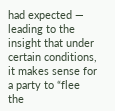had expected — leading to the insight that under certain conditions, it makes sense for a party to “flee the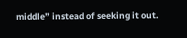middle” instead of seeking it out.